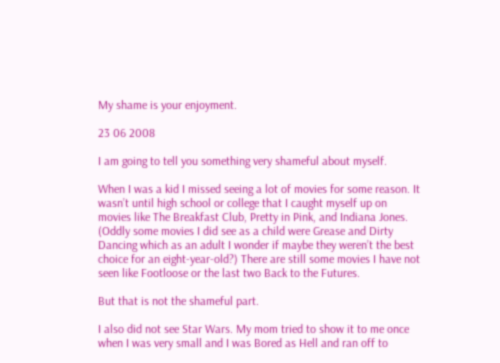My shame is your enjoyment.

23 06 2008

I am going to tell you something very shameful about myself.

When I was a kid I missed seeing a lot of movies for some reason. It wasn’t until high school or college that I caught myself up on movies like The Breakfast Club, Pretty in Pink, and Indiana Jones. (Oddly some movies I did see as a child were Grease and Dirty Dancing which as an adult I wonder if maybe they weren’t the best choice for an eight-year-old?) There are still some movies I have not seen like Footloose or the last two Back to the Futures.

But that is not the shameful part.

I also did not see Star Wars. My mom tried to show it to me once when I was very small and I was Bored as Hell and ran off to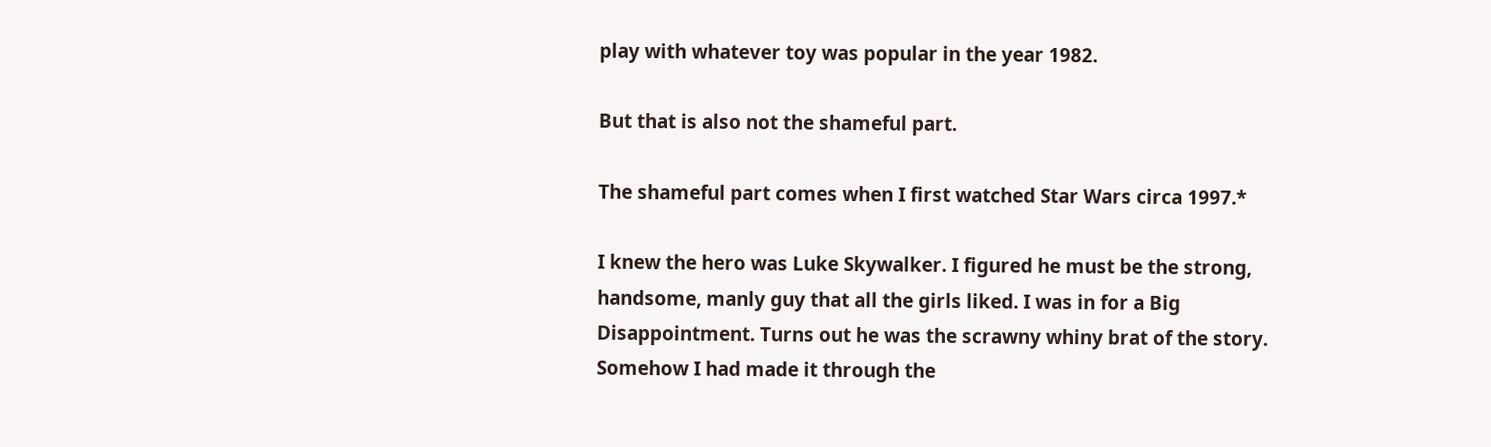play with whatever toy was popular in the year 1982.

But that is also not the shameful part.

The shameful part comes when I first watched Star Wars circa 1997.*

I knew the hero was Luke Skywalker. I figured he must be the strong, handsome, manly guy that all the girls liked. I was in for a Big Disappointment. Turns out he was the scrawny whiny brat of the story. Somehow I had made it through the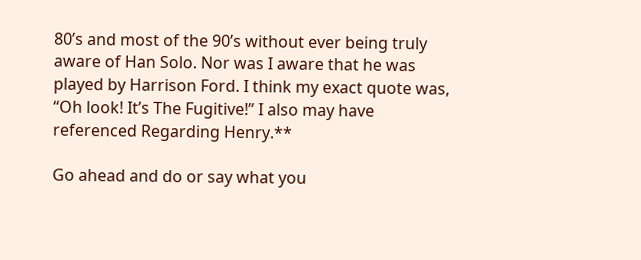80’s and most of the 90’s without ever being truly aware of Han Solo. Nor was I aware that he was played by Harrison Ford. I think my exact quote was, “Oh look! It’s The Fugitive!” I also may have referenced Regarding Henry.**

Go ahead and do or say what you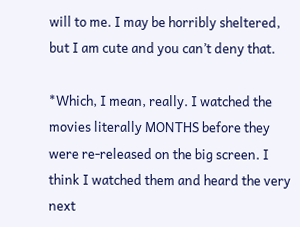will to me. I may be horribly sheltered, but I am cute and you can’t deny that.

*Which, I mean, really. I watched the movies literally MONTHS before they were re-released on the big screen. I think I watched them and heard the very next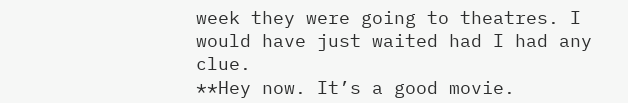week they were going to theatres. I would have just waited had I had any clue.
**Hey now. It’s a good movie.